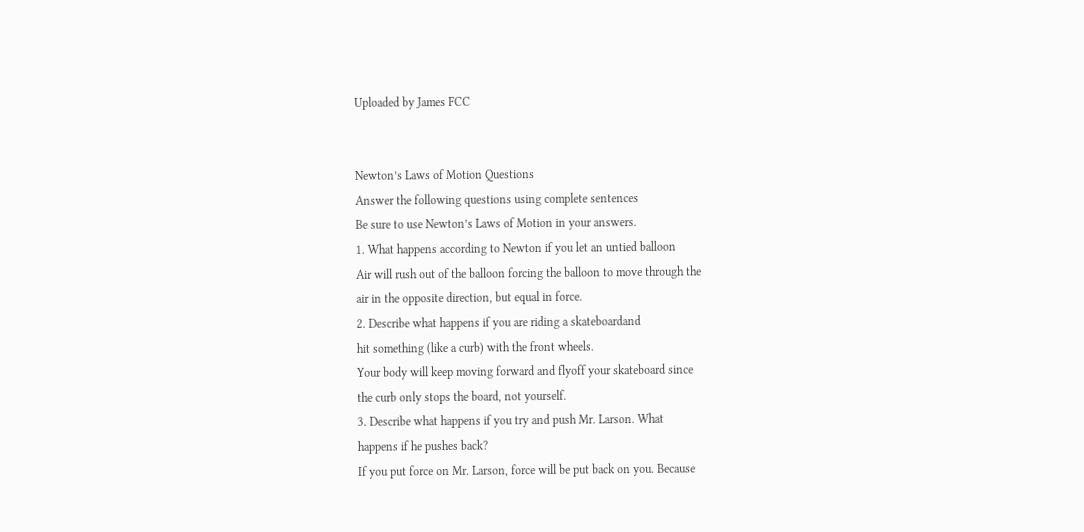Uploaded by James FCC


Newton’s Laws of Motion Questions
Answer the following questions using complete sentences
Be sure to use Newton’s Laws of Motion in your answers.
1. What happens according to Newton if you let an untied balloon
Air will rush out of the balloon forcing the balloon to move through the
air in the opposite direction, but equal in force.
2. Describe what happens if you are riding a skateboardand
hit something (like a curb) with the front wheels.
Your body will keep moving forward and flyoff your skateboard since
the curb only stops the board, not yourself.
3. Describe what happens if you try and push Mr. Larson. What
happens if he pushes back?
If you put force on Mr. Larson, force will be put back on you. Because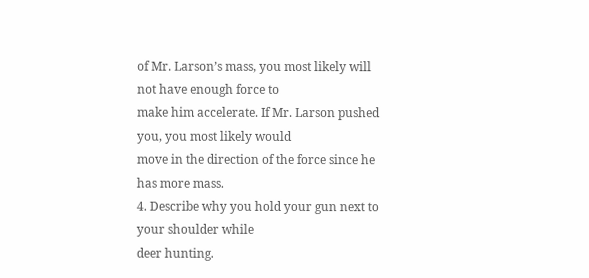of Mr. Larson’s mass, you most likely will not have enough force to
make him accelerate. If Mr. Larson pushed you, you most likely would
move in the direction of the force since he has more mass.
4. Describe why you hold your gun next to your shoulder while
deer hunting.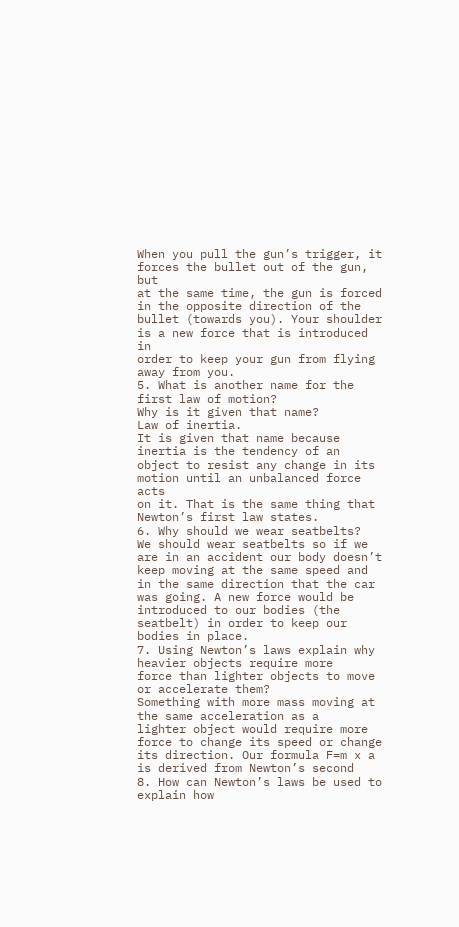When you pull the gun’s trigger, it forces the bullet out of the gun, but
at the same time, the gun is forced in the opposite direction of the
bullet (towards you). Your shoulder is a new force that is introduced in
order to keep your gun from flying away from you.
5. What is another name for the first law of motion?
Why is it given that name?
Law of inertia.
It is given that name because inertia is the tendency of an
object to resist any change in its motion until an unbalanced force acts
on it. That is the same thing that Newton’s first law states.
6. Why should we wear seatbelts?
We should wear seatbelts so if we are in an accident our body doesn’t
keep moving at the same speed and in the same direction that the car
was going. A new force would be introduced to our bodies (the
seatbelt) in order to keep our bodies in place.
7. Using Newton’s laws explain why heavier objects require more
force than lighter objects to move or accelerate them?
Something with more mass moving at the same acceleration as a
lighter object would require more force to change its speed or change
its direction. Our formula F=m x a is derived from Newton’s second
8. How can Newton’s laws be used to explain how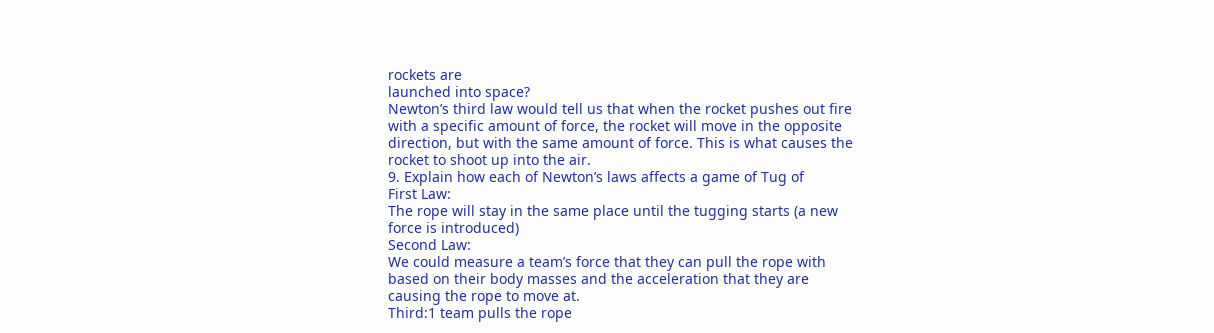rockets are
launched into space?
Newton’s third law would tell us that when the rocket pushes out fire
with a specific amount of force, the rocket will move in the opposite
direction, but with the same amount of force. This is what causes the
rocket to shoot up into the air.
9. Explain how each of Newton’s laws affects a game of Tug of
First Law:
The rope will stay in the same place until the tugging starts (a new
force is introduced)
Second Law:
We could measure a team’s force that they can pull the rope with
based on their body masses and the acceleration that they are
causing the rope to move at.
Third:1 team pulls the rope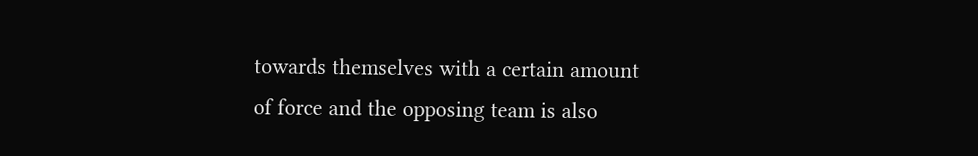towards themselves with a certain amount
of force and the opposing team is also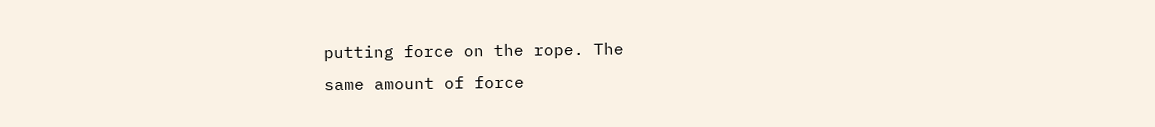putting force on the rope. The
same amount of force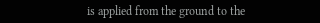is applied from the ground to the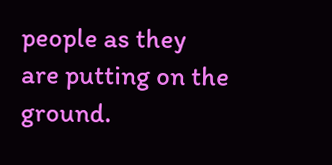people as they
are putting on the ground.